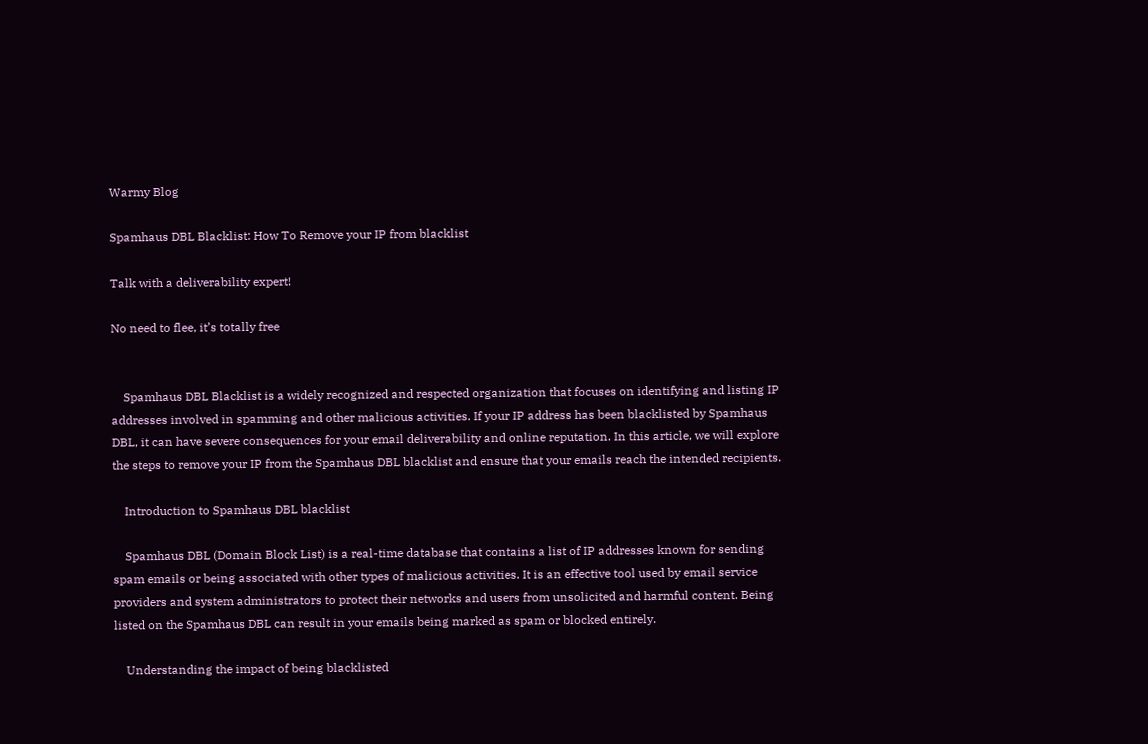Warmy Blog

Spamhaus DBL Blacklist: How To Remove your IP from blacklist

Talk with a deliverability expert!

No need to flee, it’s totally free


    Spamhaus DBL Blacklist is a widely recognized and respected organization that focuses on identifying and listing IP addresses involved in spamming and other malicious activities. If your IP address has been blacklisted by Spamhaus DBL, it can have severe consequences for your email deliverability and online reputation. In this article, we will explore the steps to remove your IP from the Spamhaus DBL blacklist and ensure that your emails reach the intended recipients.

    Introduction to Spamhaus DBL blacklist

    Spamhaus DBL (Domain Block List) is a real-time database that contains a list of IP addresses known for sending spam emails or being associated with other types of malicious activities. It is an effective tool used by email service providers and system administrators to protect their networks and users from unsolicited and harmful content. Being listed on the Spamhaus DBL can result in your emails being marked as spam or blocked entirely.

    Understanding the impact of being blacklisted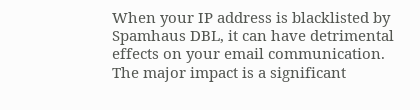When your IP address is blacklisted by Spamhaus DBL, it can have detrimental effects on your email communication. The major impact is a significant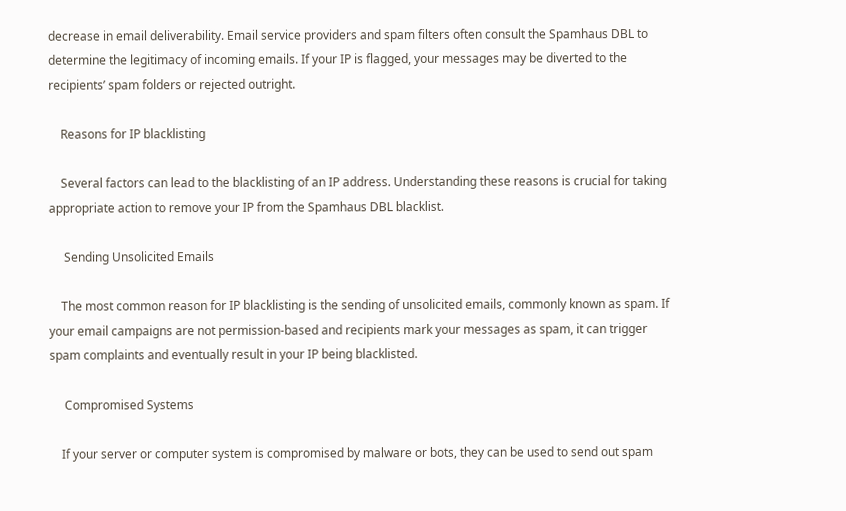decrease in email deliverability. Email service providers and spam filters often consult the Spamhaus DBL to determine the legitimacy of incoming emails. If your IP is flagged, your messages may be diverted to the recipients’ spam folders or rejected outright.

    Reasons for IP blacklisting

    Several factors can lead to the blacklisting of an IP address. Understanding these reasons is crucial for taking appropriate action to remove your IP from the Spamhaus DBL blacklist.

     Sending Unsolicited Emails

    The most common reason for IP blacklisting is the sending of unsolicited emails, commonly known as spam. If your email campaigns are not permission-based and recipients mark your messages as spam, it can trigger spam complaints and eventually result in your IP being blacklisted.

     Compromised Systems

    If your server or computer system is compromised by malware or bots, they can be used to send out spam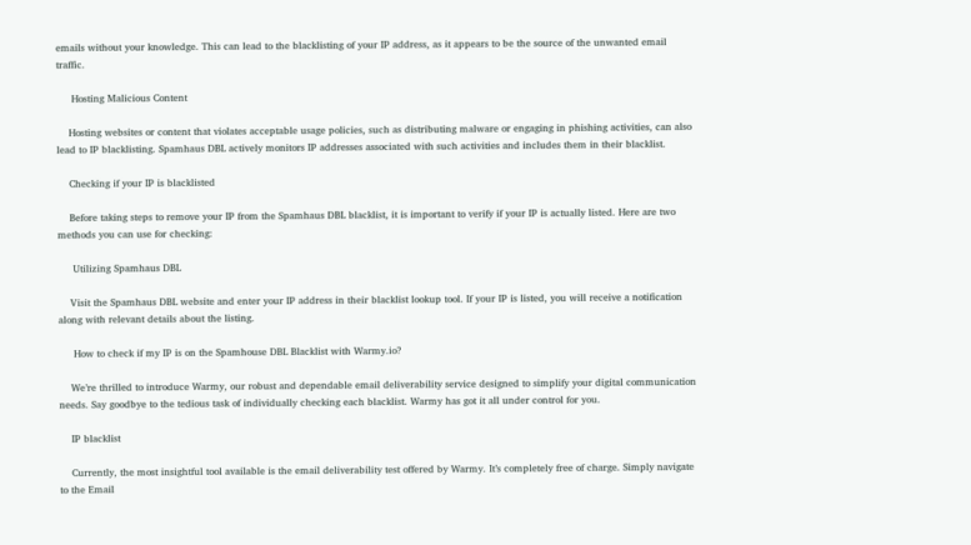emails without your knowledge. This can lead to the blacklisting of your IP address, as it appears to be the source of the unwanted email traffic.

     Hosting Malicious Content

    Hosting websites or content that violates acceptable usage policies, such as distributing malware or engaging in phishing activities, can also lead to IP blacklisting. Spamhaus DBL actively monitors IP addresses associated with such activities and includes them in their blacklist.

    Checking if your IP is blacklisted

    Before taking steps to remove your IP from the Spamhaus DBL blacklist, it is important to verify if your IP is actually listed. Here are two methods you can use for checking:

     Utilizing Spamhaus DBL

    Visit the Spamhaus DBL website and enter your IP address in their blacklist lookup tool. If your IP is listed, you will receive a notification along with relevant details about the listing.

     How to check if my IP is on the Spamhouse DBL Blacklist with Warmy.io?

    We’re thrilled to introduce Warmy, our robust and dependable email deliverability service designed to simplify your digital communication needs. Say goodbye to the tedious task of individually checking each blacklist. Warmy has got it all under control for you.

    IP blacklist

    Currently, the most insightful tool available is the email deliverability test offered by Warmy. It’s completely free of charge. Simply navigate to the Email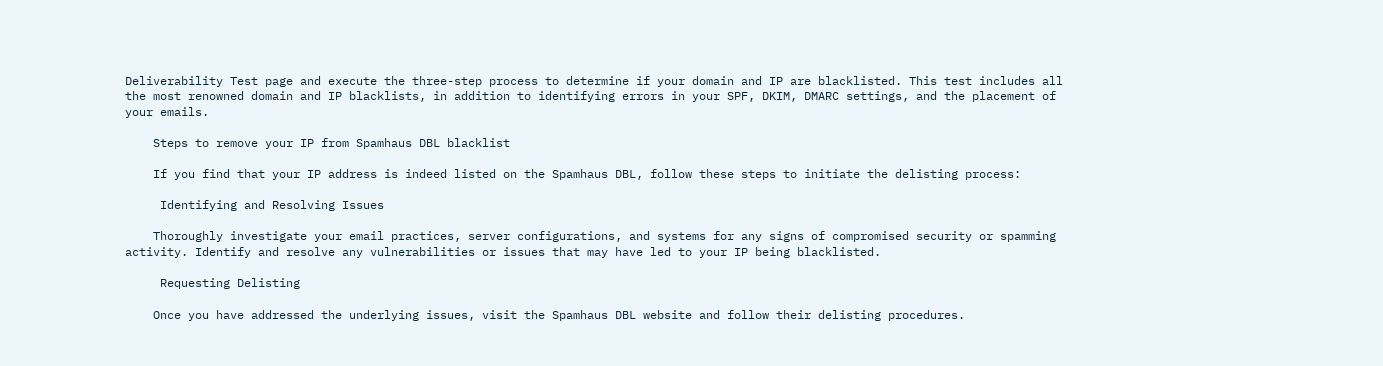Deliverability Test page and execute the three-step process to determine if your domain and IP are blacklisted. This test includes all the most renowned domain and IP blacklists, in addition to identifying errors in your SPF, DKIM, DMARC settings, and the placement of your emails.

    Steps to remove your IP from Spamhaus DBL blacklist

    If you find that your IP address is indeed listed on the Spamhaus DBL, follow these steps to initiate the delisting process:

     Identifying and Resolving Issues

    Thoroughly investigate your email practices, server configurations, and systems for any signs of compromised security or spamming activity. Identify and resolve any vulnerabilities or issues that may have led to your IP being blacklisted.

     Requesting Delisting

    Once you have addressed the underlying issues, visit the Spamhaus DBL website and follow their delisting procedures.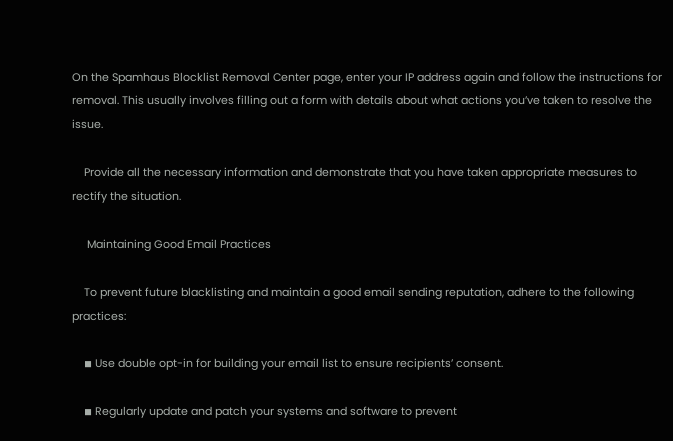On the Spamhaus Blocklist Removal Center page, enter your IP address again and follow the instructions for removal. This usually involves filling out a form with details about what actions you’ve taken to resolve the issue.

    Provide all the necessary information and demonstrate that you have taken appropriate measures to rectify the situation.

     Maintaining Good Email Practices

    To prevent future blacklisting and maintain a good email sending reputation, adhere to the following practices:

    ◾ Use double opt-in for building your email list to ensure recipients’ consent.

    ◾ Regularly update and patch your systems and software to prevent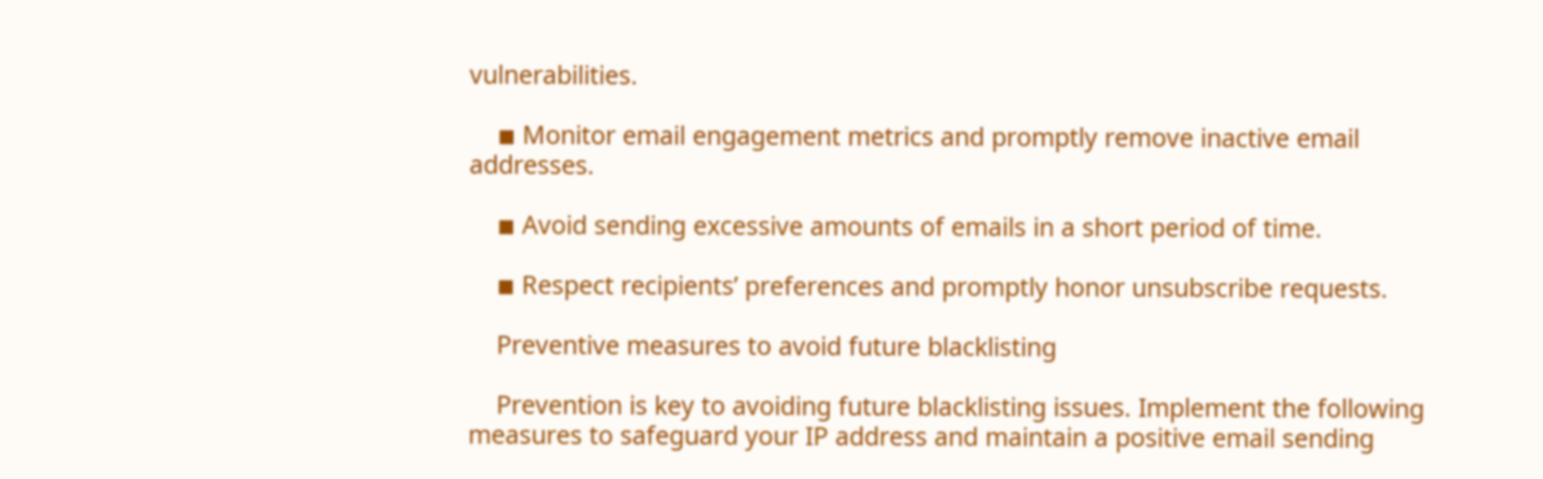vulnerabilities.

    ◾ Monitor email engagement metrics and promptly remove inactive email addresses.

    ◾ Avoid sending excessive amounts of emails in a short period of time.

    ◾ Respect recipients’ preferences and promptly honor unsubscribe requests.

    Preventive measures to avoid future blacklisting

    Prevention is key to avoiding future blacklisting issues. Implement the following measures to safeguard your IP address and maintain a positive email sending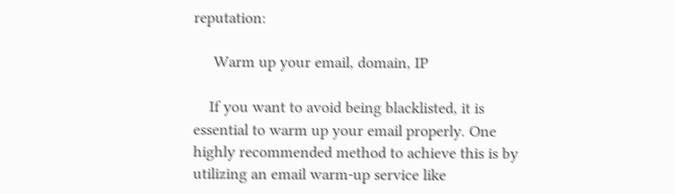reputation:

     Warm up your email, domain, IP

    If you want to avoid being blacklisted, it is essential to warm up your email properly. One highly recommended method to achieve this is by utilizing an email warm-up service like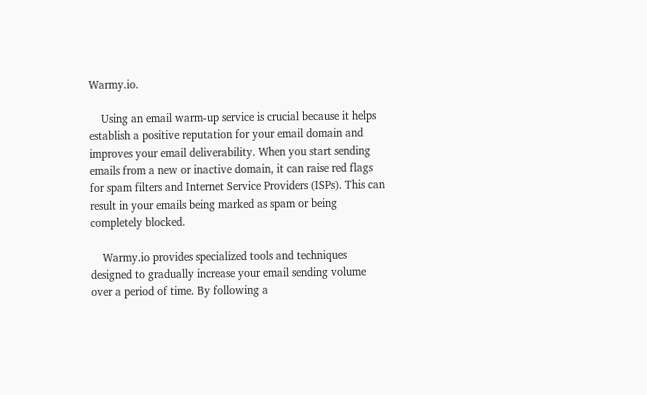Warmy.io.

    Using an email warm-up service is crucial because it helps establish a positive reputation for your email domain and improves your email deliverability. When you start sending emails from a new or inactive domain, it can raise red flags for spam filters and Internet Service Providers (ISPs). This can result in your emails being marked as spam or being completely blocked.

    Warmy.io provides specialized tools and techniques designed to gradually increase your email sending volume over a period of time. By following a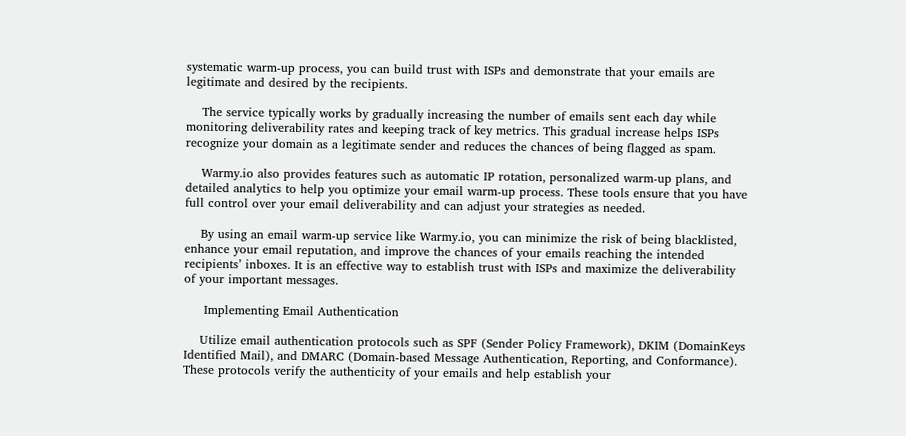systematic warm-up process, you can build trust with ISPs and demonstrate that your emails are legitimate and desired by the recipients.

    The service typically works by gradually increasing the number of emails sent each day while monitoring deliverability rates and keeping track of key metrics. This gradual increase helps ISPs recognize your domain as a legitimate sender and reduces the chances of being flagged as spam.

    Warmy.io also provides features such as automatic IP rotation, personalized warm-up plans, and detailed analytics to help you optimize your email warm-up process. These tools ensure that you have full control over your email deliverability and can adjust your strategies as needed.

    By using an email warm-up service like Warmy.io, you can minimize the risk of being blacklisted, enhance your email reputation, and improve the chances of your emails reaching the intended recipients’ inboxes. It is an effective way to establish trust with ISPs and maximize the deliverability of your important messages.

     Implementing Email Authentication

    Utilize email authentication protocols such as SPF (Sender Policy Framework), DKIM (DomainKeys Identified Mail), and DMARC (Domain-based Message Authentication, Reporting, and Conformance). These protocols verify the authenticity of your emails and help establish your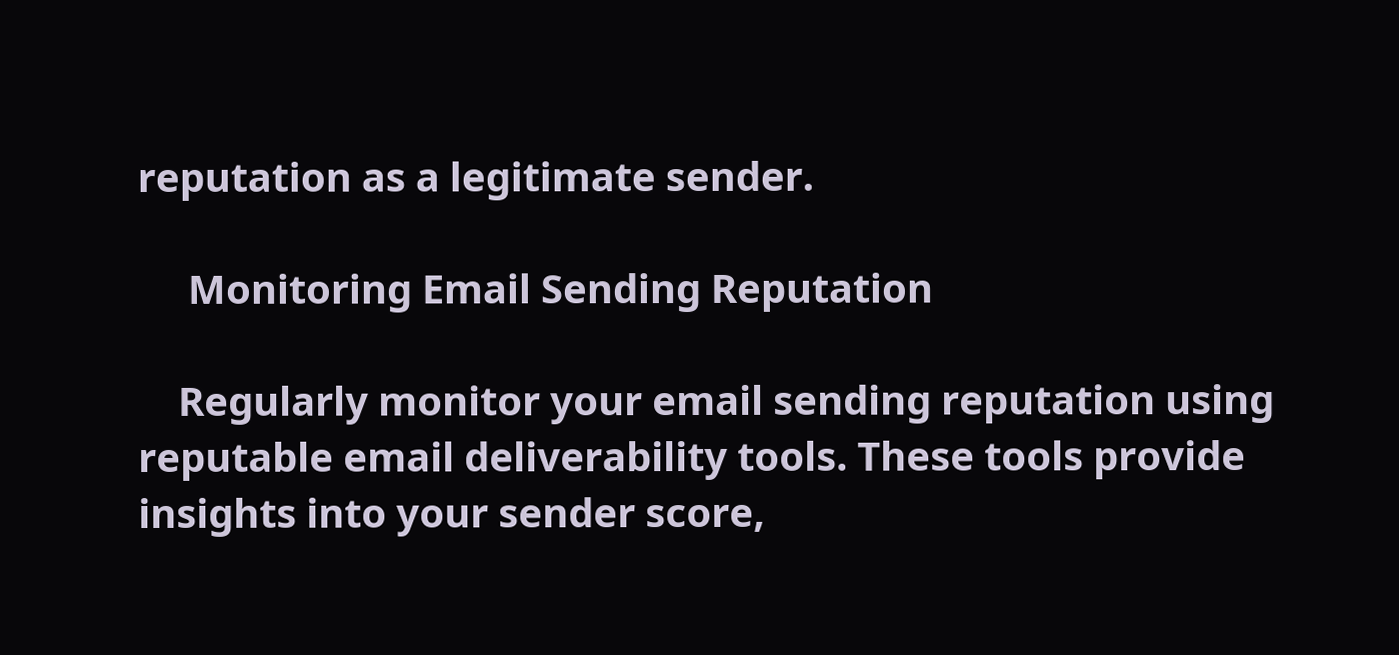reputation as a legitimate sender.

     Monitoring Email Sending Reputation

    Regularly monitor your email sending reputation using reputable email deliverability tools. These tools provide insights into your sender score,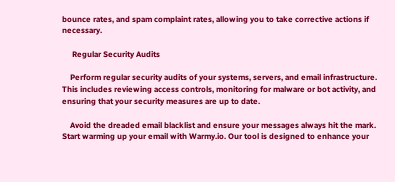bounce rates, and spam complaint rates, allowing you to take corrective actions if necessary.

     Regular Security Audits

    Perform regular security audits of your systems, servers, and email infrastructure. This includes reviewing access controls, monitoring for malware or bot activity, and ensuring that your security measures are up to date.

    Avoid the dreaded email blacklist and ensure your messages always hit the mark. Start warming up your email with Warmy.io. Our tool is designed to enhance your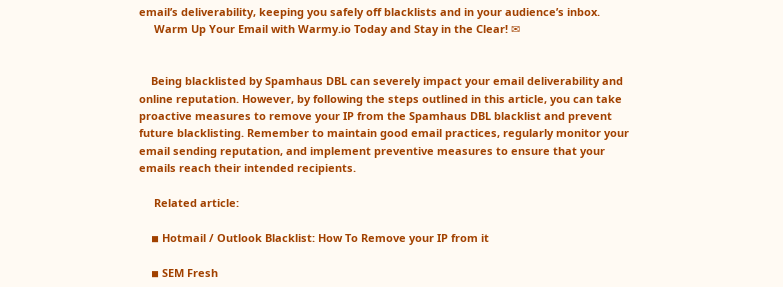email’s deliverability, keeping you safely off blacklists and in your audience’s inbox.
     Warm Up Your Email with Warmy.io Today and Stay in the Clear! ✉


    Being blacklisted by Spamhaus DBL can severely impact your email deliverability and online reputation. However, by following the steps outlined in this article, you can take proactive measures to remove your IP from the Spamhaus DBL blacklist and prevent future blacklisting. Remember to maintain good email practices, regularly monitor your email sending reputation, and implement preventive measures to ensure that your emails reach their intended recipients.

     Related article:

    ◾ Hotmail / Outlook Blacklist: How To Remove your IP from it

    ◾ SEM Fresh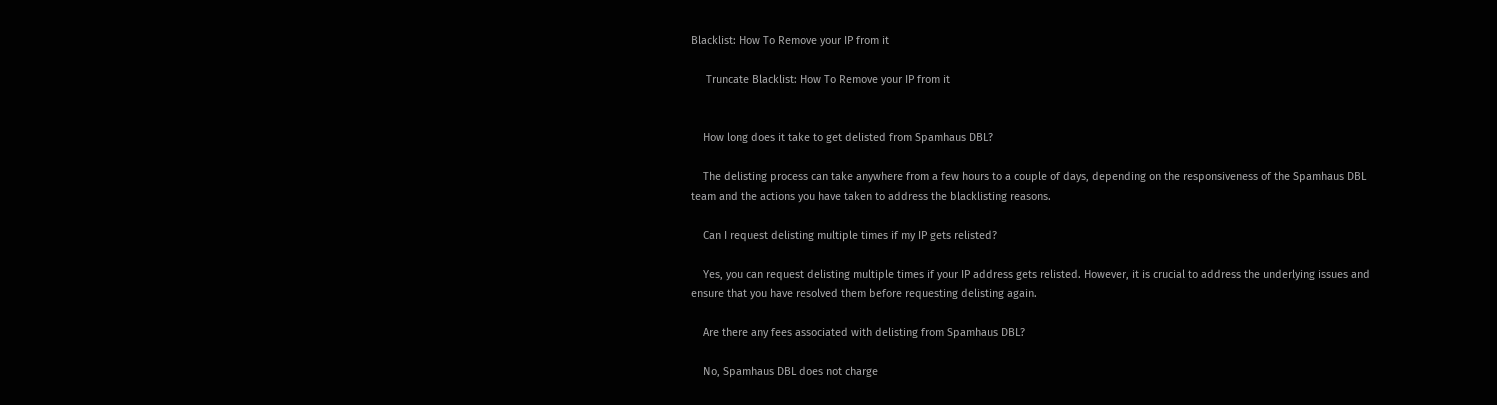Blacklist: How To Remove your IP from it

     Truncate Blacklist: How To Remove your IP from it


    How long does it take to get delisted from Spamhaus DBL?

    The delisting process can take anywhere from a few hours to a couple of days, depending on the responsiveness of the Spamhaus DBL team and the actions you have taken to address the blacklisting reasons.

    Can I request delisting multiple times if my IP gets relisted?

    Yes, you can request delisting multiple times if your IP address gets relisted. However, it is crucial to address the underlying issues and ensure that you have resolved them before requesting delisting again.

    Are there any fees associated with delisting from Spamhaus DBL?

    No, Spamhaus DBL does not charge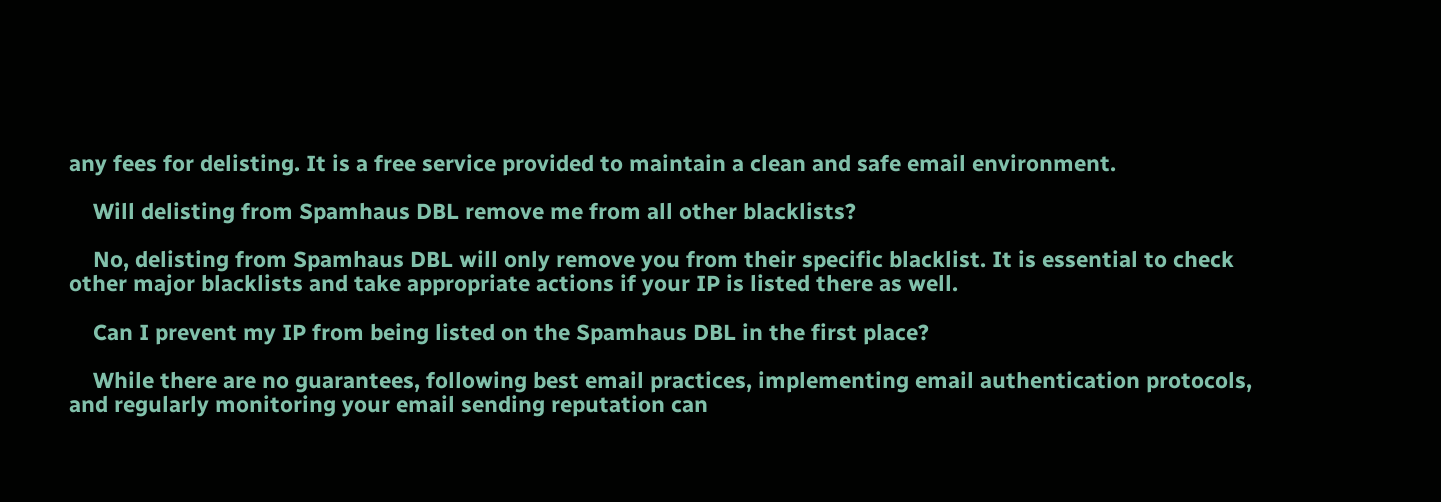any fees for delisting. It is a free service provided to maintain a clean and safe email environment.

    Will delisting from Spamhaus DBL remove me from all other blacklists?

    No, delisting from Spamhaus DBL will only remove you from their specific blacklist. It is essential to check other major blacklists and take appropriate actions if your IP is listed there as well.

    Can I prevent my IP from being listed on the Spamhaus DBL in the first place?

    While there are no guarantees, following best email practices, implementing email authentication protocols, and regularly monitoring your email sending reputation can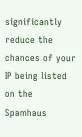significantly reduce the chances of your IP being listed on the Spamhaus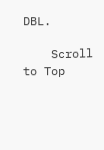DBL.

    Scroll to Top